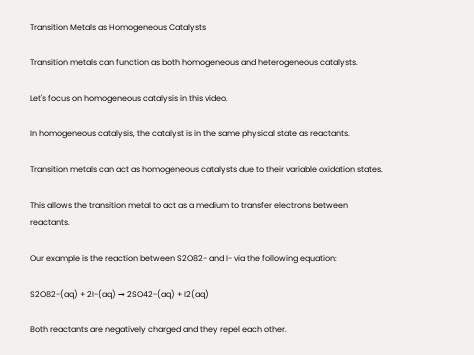Transition Metals as Homogeneous Catalysts

Transition metals can function as both homogeneous and heterogeneous catalysts.

Let's focus on homogeneous catalysis in this video.

In homogeneous catalysis, the catalyst is in the same physical state as reactants.

Transition metals can act as homogeneous catalysts due to their variable oxidation states.

This allows the transition metal to act as a medium to transfer electrons between reactants.

Our example is the reaction between S2O82- and I- via the following equation:

S2O82-(aq) + 2I-(aq) → 2SO42-(aq) + I2(aq)

Both reactants are negatively charged and they repel each other.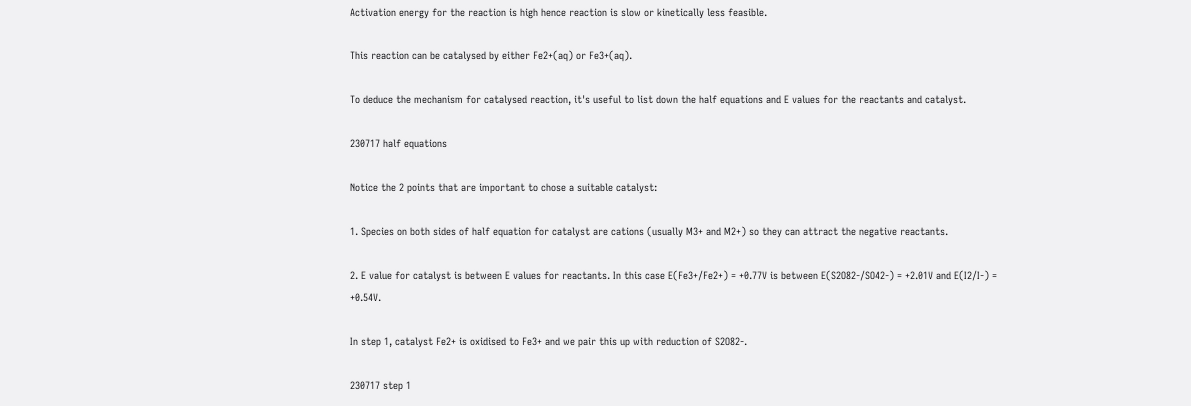Activation energy for the reaction is high hence reaction is slow or kinetically less feasible.

This reaction can be catalysed by either Fe2+(aq) or Fe3+(aq).

To deduce the mechanism for catalysed reaction, it's useful to list down the half equations and E values for the reactants and catalyst.

230717 half equations

Notice the 2 points that are important to chose a suitable catalyst:

1. Species on both sides of half equation for catalyst are cations (usually M3+ and M2+) so they can attract the negative reactants.

2. E value for catalyst is between E values for reactants. In this case E(Fe3+/Fe2+) = +0.77V is between E(S2O82-/SO42-) = +2.01V and E(I2/I-) = +0.54V.

In step 1, catalyst Fe2+ is oxidised to Fe3+ and we pair this up with reduction of S2O82-.

230717 step 1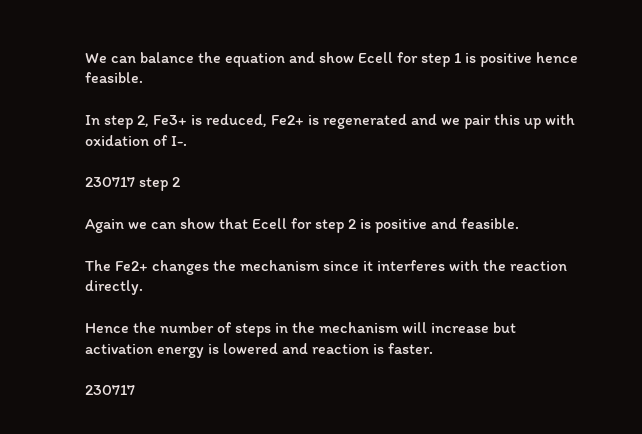We can balance the equation and show Ecell for step 1 is positive hence feasible.

In step 2, Fe3+ is reduced, Fe2+ is regenerated and we pair this up with oxidation of I-.

230717 step 2

Again we can show that Ecell for step 2 is positive and feasible.

The Fe2+ changes the mechanism since it interferes with the reaction directly.

Hence the number of steps in the mechanism will increase but activation energy is lowered and reaction is faster.

230717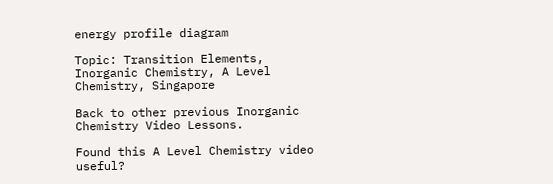energy profile diagram

Topic: Transition Elements, Inorganic Chemistry, A Level Chemistry, Singapore

Back to other previous Inorganic Chemistry Video Lessons.

Found this A Level Chemistry video useful?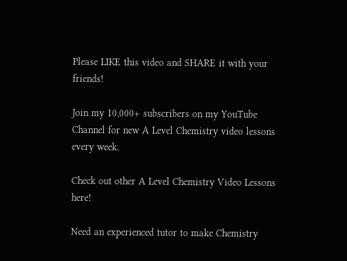Please LIKE this video and SHARE it with your friends!

Join my 10,000+ subscribers on my YouTube Channel for new A Level Chemistry video lessons every week.

Check out other A Level Chemistry Video Lessons here!

Need an experienced tutor to make Chemistry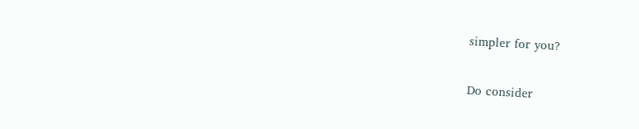simpler for you?

Do consider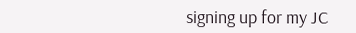signing up for my JC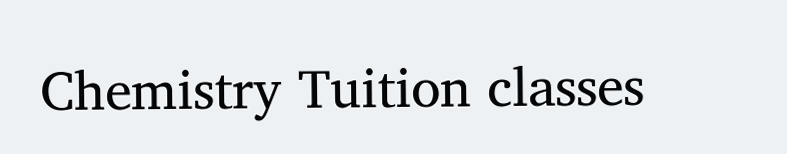Chemistry Tuition classes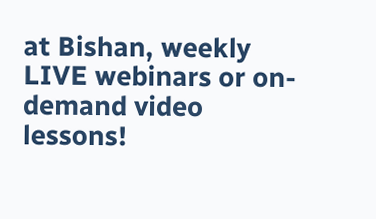at Bishan, weekly LIVE webinars or on-demand video lessons!